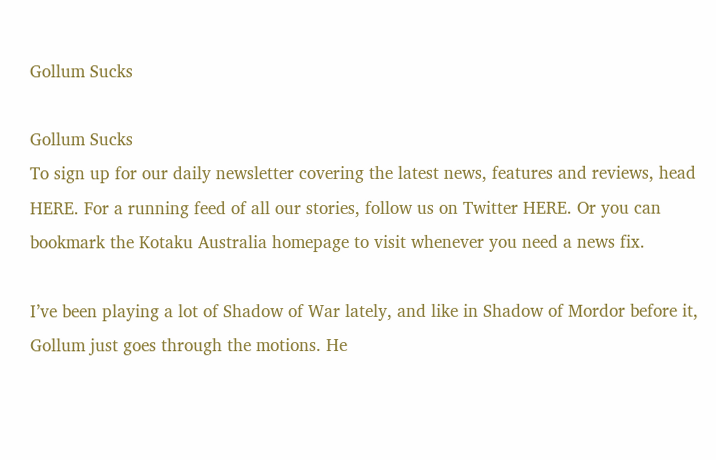Gollum Sucks

Gollum Sucks
To sign up for our daily newsletter covering the latest news, features and reviews, head HERE. For a running feed of all our stories, follow us on Twitter HERE. Or you can bookmark the Kotaku Australia homepage to visit whenever you need a news fix.

I’ve been playing a lot of Shadow of War lately, and like in Shadow of Mordor before it, Gollum just goes through the motions. He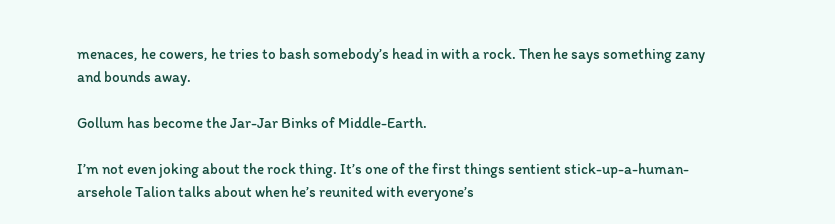menaces, he cowers, he tries to bash somebody’s head in with a rock. Then he says something zany and bounds away.

Gollum has become the Jar-Jar Binks of Middle-Earth.

I’m not even joking about the rock thing. It’s one of the first things sentient stick-up-a-human-arsehole Talion talks about when he’s reunited with everyone’s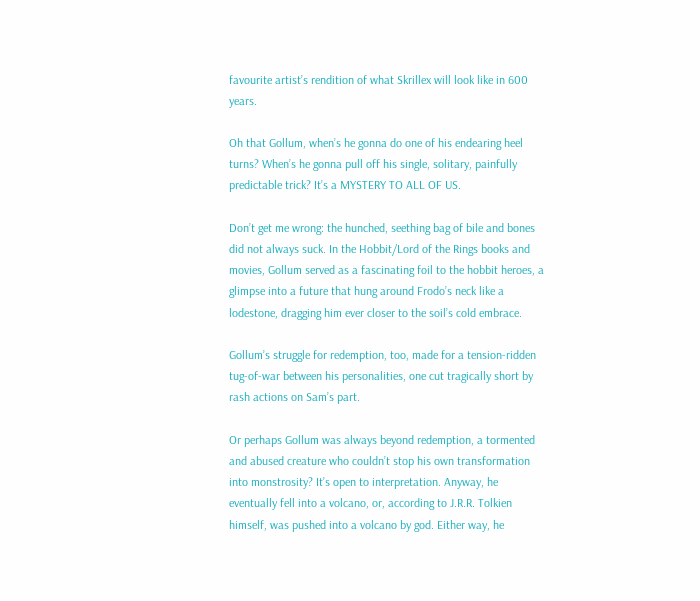favourite artist’s rendition of what Skrillex will look like in 600 years.

Oh that Gollum, when’s he gonna do one of his endearing heel turns? When’s he gonna pull off his single, solitary, painfully predictable trick? It’s a MYSTERY TO ALL OF US.

Don’t get me wrong: the hunched, seething bag of bile and bones did not always suck. In the Hobbit/Lord of the Rings books and movies, Gollum served as a fascinating foil to the hobbit heroes, a glimpse into a future that hung around Frodo’s neck like a lodestone, dragging him ever closer to the soil’s cold embrace.

Gollum’s struggle for redemption, too, made for a tension-ridden tug-of-war between his personalities, one cut tragically short by rash actions on Sam’s part.

Or perhaps Gollum was always beyond redemption, a tormented and abused creature who couldn’t stop his own transformation into monstrosity? It’s open to interpretation. Anyway, he eventually fell into a volcano, or, according to J.R.R. Tolkien himself, was pushed into a volcano by god. Either way, he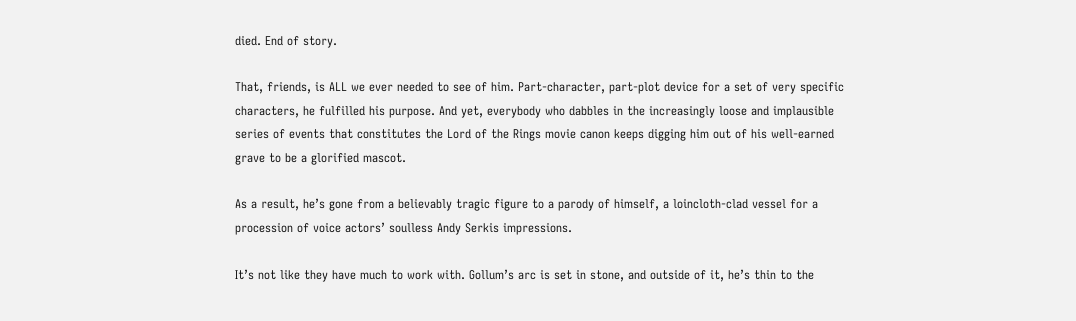died. End of story.

That, friends, is ALL we ever needed to see of him. Part-character, part-plot device for a set of very specific characters, he fulfilled his purpose. And yet, everybody who dabbles in the increasingly loose and implausible series of events that constitutes the Lord of the Rings movie canon keeps digging him out of his well-earned grave to be a glorified mascot.

As a result, he’s gone from a believably tragic figure to a parody of himself, a loincloth-clad vessel for a procession of voice actors’ soulless Andy Serkis impressions.

It’s not like they have much to work with. Gollum’s arc is set in stone, and outside of it, he’s thin to the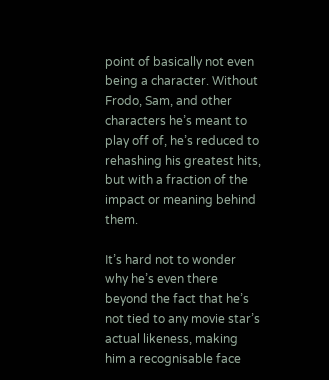point of basically not even being a character. Without Frodo, Sam, and other characters he’s meant to play off of, he’s reduced to rehashing his greatest hits, but with a fraction of the impact or meaning behind them.

It’s hard not to wonder why he’s even there beyond the fact that he’s not tied to any movie star’s actual likeness, making him a recognisable face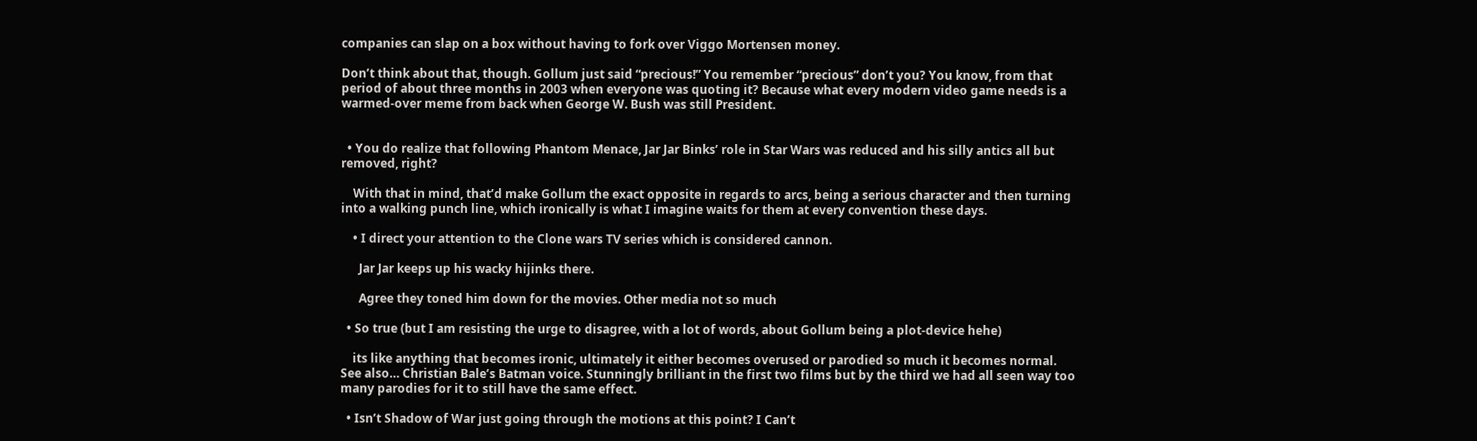companies can slap on a box without having to fork over Viggo Mortensen money.

Don’t think about that, though. Gollum just said “precious!” You remember “precious” don’t you? You know, from that period of about three months in 2003 when everyone was quoting it? Because what every modern video game needs is a warmed-over meme from back when George W. Bush was still President.


  • You do realize that following Phantom Menace, Jar Jar Binks’ role in Star Wars was reduced and his silly antics all but removed, right?

    With that in mind, that’d make Gollum the exact opposite in regards to arcs, being a serious character and then turning into a walking punch line, which ironically is what I imagine waits for them at every convention these days.

    • I direct your attention to the Clone wars TV series which is considered cannon.

      Jar Jar keeps up his wacky hijinks there.

      Agree they toned him down for the movies. Other media not so much

  • So true (but I am resisting the urge to disagree, with a lot of words, about Gollum being a plot-device hehe)

    its like anything that becomes ironic, ultimately it either becomes overused or parodied so much it becomes normal. See also… Christian Bale’s Batman voice. Stunningly brilliant in the first two films but by the third we had all seen way too many parodies for it to still have the same effect.

  • Isn’t Shadow of War just going through the motions at this point? I Can’t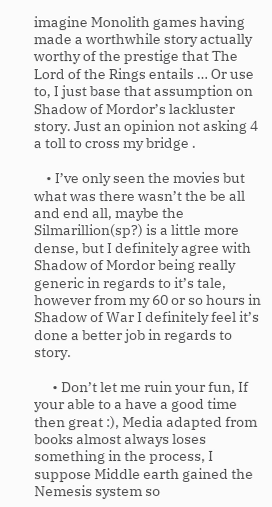imagine Monolith games having made a worthwhile story actually worthy of the prestige that The Lord of the Rings entails … Or use to, I just base that assumption on Shadow of Mordor’s lackluster story. Just an opinion not asking 4 a toll to cross my bridge .

    • I’ve only seen the movies but what was there wasn’t the be all and end all, maybe the Silmarillion(sp?) is a little more dense, but I definitely agree with Shadow of Mordor being really generic in regards to it’s tale, however from my 60 or so hours in Shadow of War I definitely feel it’s done a better job in regards to story.

      • Don’t let me ruin your fun, If your able to a have a good time then great :), Media adapted from books almost always loses something in the process, I suppose Middle earth gained the Nemesis system so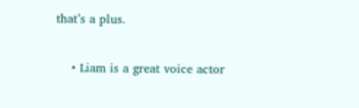that’s a plus.

    • Liam is a great voice actor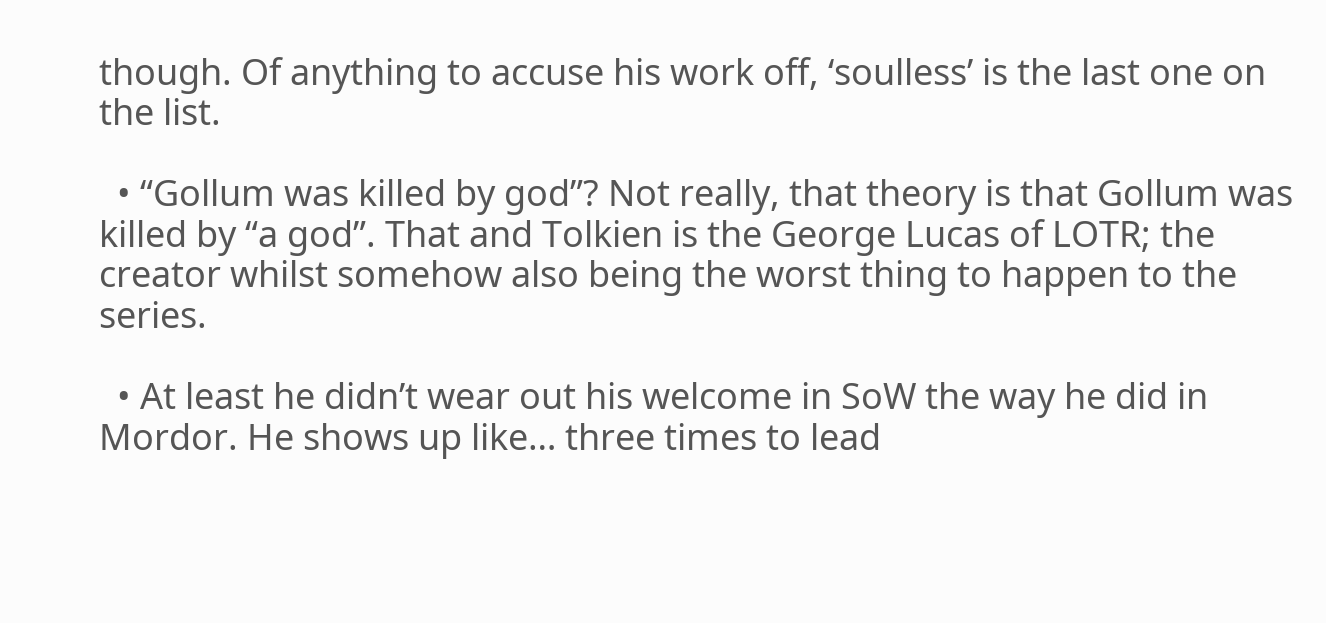though. Of anything to accuse his work off, ‘soulless’ is the last one on the list.

  • “Gollum was killed by god”? Not really, that theory is that Gollum was killed by “a god”. That and Tolkien is the George Lucas of LOTR; the creator whilst somehow also being the worst thing to happen to the series.

  • At least he didn’t wear out his welcome in SoW the way he did in Mordor. He shows up like… three times to lead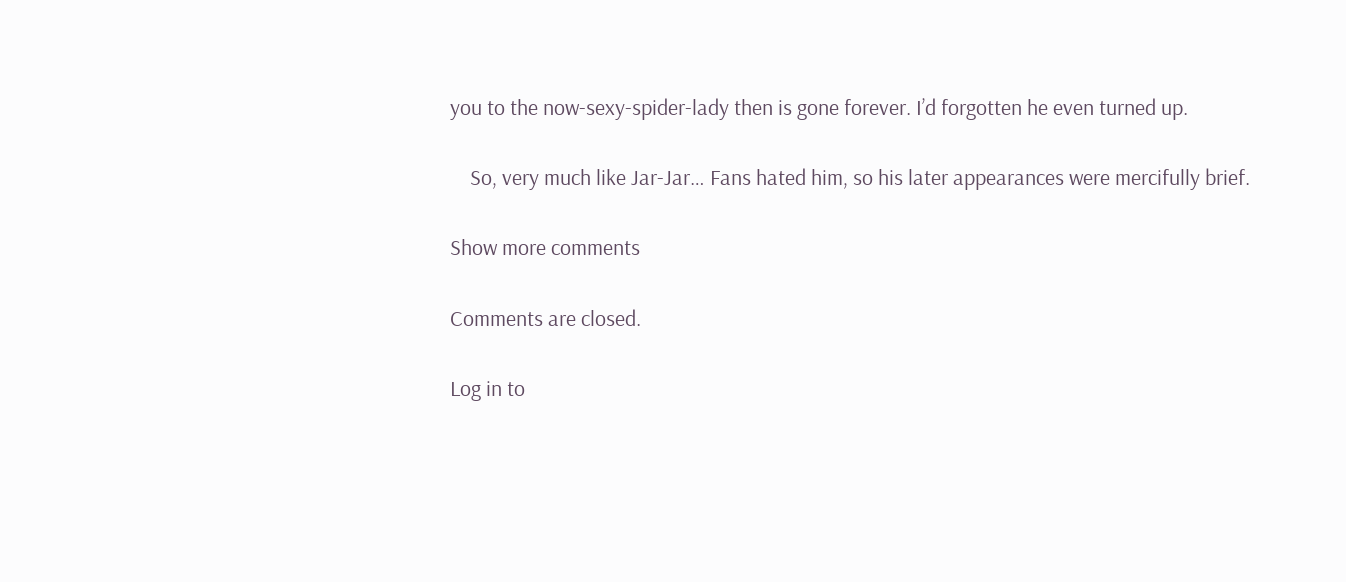you to the now-sexy-spider-lady then is gone forever. I’d forgotten he even turned up.

    So, very much like Jar-Jar… Fans hated him, so his later appearances were mercifully brief.

Show more comments

Comments are closed.

Log in to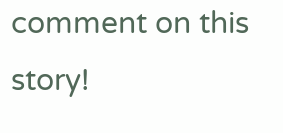comment on this story!